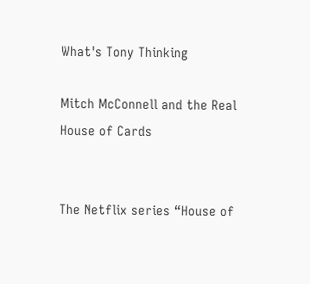What's Tony Thinking

Mitch McConnell and the Real House of Cards


The Netflix series “House of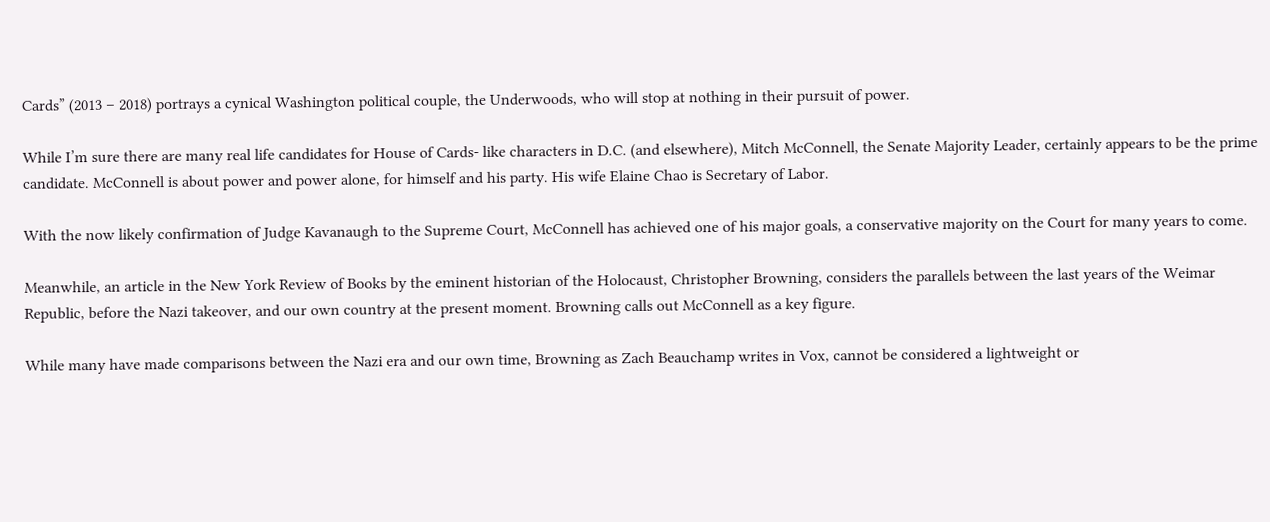Cards” (2013 – 2018) portrays a cynical Washington political couple, the Underwoods, who will stop at nothing in their pursuit of power.

While I’m sure there are many real life candidates for House of Cards- like characters in D.C. (and elsewhere), Mitch McConnell, the Senate Majority Leader, certainly appears to be the prime candidate. McConnell is about power and power alone, for himself and his party. His wife Elaine Chao is Secretary of Labor.

With the now likely confirmation of Judge Kavanaugh to the Supreme Court, McConnell has achieved one of his major goals, a conservative majority on the Court for many years to come.

Meanwhile, an article in the New York Review of Books by the eminent historian of the Holocaust, Christopher Browning, considers the parallels between the last years of the Weimar Republic, before the Nazi takeover, and our own country at the present moment. Browning calls out McConnell as a key figure.

While many have made comparisons between the Nazi era and our own time, Browning as Zach Beauchamp writes in Vox, cannot be considered a lightweight or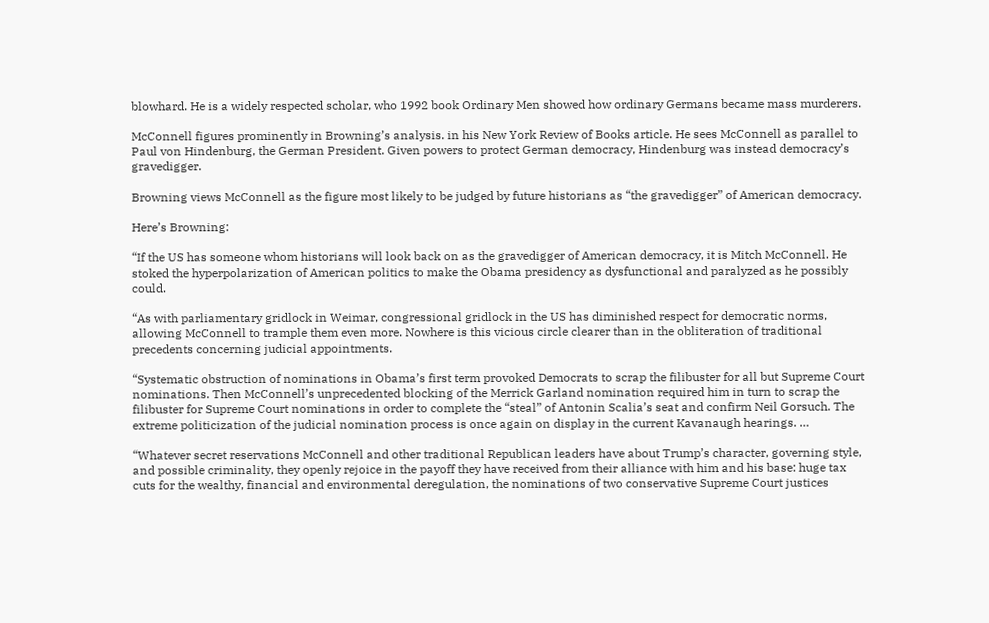blowhard. He is a widely respected scholar, who 1992 book Ordinary Men showed how ordinary Germans became mass murderers.

McConnell figures prominently in Browning’s analysis. in his New York Review of Books article. He sees McConnell as parallel to Paul von Hindenburg, the German President. Given powers to protect German democracy, Hindenburg was instead democracy’s gravedigger.

Browning views McConnell as the figure most likely to be judged by future historians as “the gravedigger” of American democracy.

Here’s Browning:

“If the US has someone whom historians will look back on as the gravedigger of American democracy, it is Mitch McConnell. He stoked the hyperpolarization of American politics to make the Obama presidency as dysfunctional and paralyzed as he possibly could.

“As with parliamentary gridlock in Weimar, congressional gridlock in the US has diminished respect for democratic norms, allowing McConnell to trample them even more. Nowhere is this vicious circle clearer than in the obliteration of traditional precedents concerning judicial appointments.

“Systematic obstruction of nominations in Obama’s first term provoked Democrats to scrap the filibuster for all but Supreme Court nominations. Then McConnell’s unprecedented blocking of the Merrick Garland nomination required him in turn to scrap the filibuster for Supreme Court nominations in order to complete the “steal” of Antonin Scalia’s seat and confirm Neil Gorsuch. The extreme politicization of the judicial nomination process is once again on display in the current Kavanaugh hearings. …

“Whatever secret reservations McConnell and other traditional Republican leaders have about Trump’s character, governing style, and possible criminality, they openly rejoice in the payoff they have received from their alliance with him and his base: huge tax cuts for the wealthy, financial and environmental deregulation, the nominations of two conservative Supreme Court justices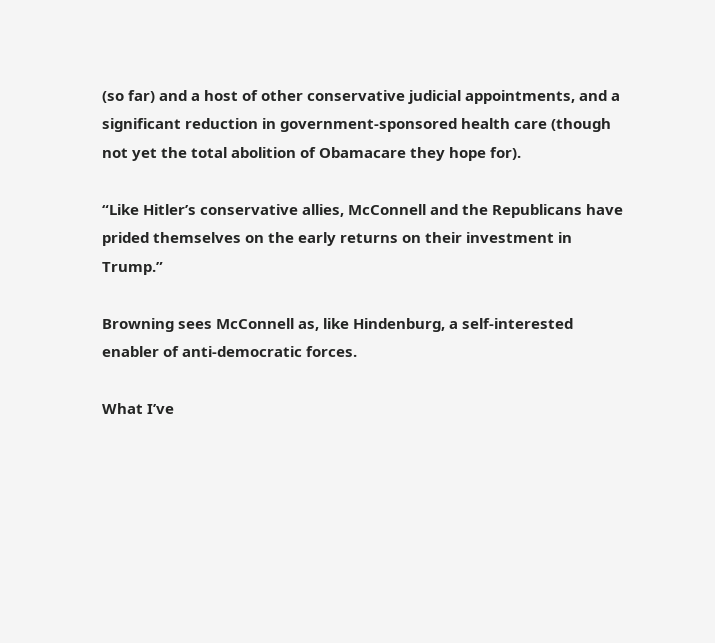(so far) and a host of other conservative judicial appointments, and a significant reduction in government-sponsored health care (though not yet the total abolition of Obamacare they hope for).

“Like Hitler’s conservative allies, McConnell and the Republicans have prided themselves on the early returns on their investment in Trump.”

Browning sees McConnell as, like Hindenburg, a self-interested enabler of anti-democratic forces.

What I’ve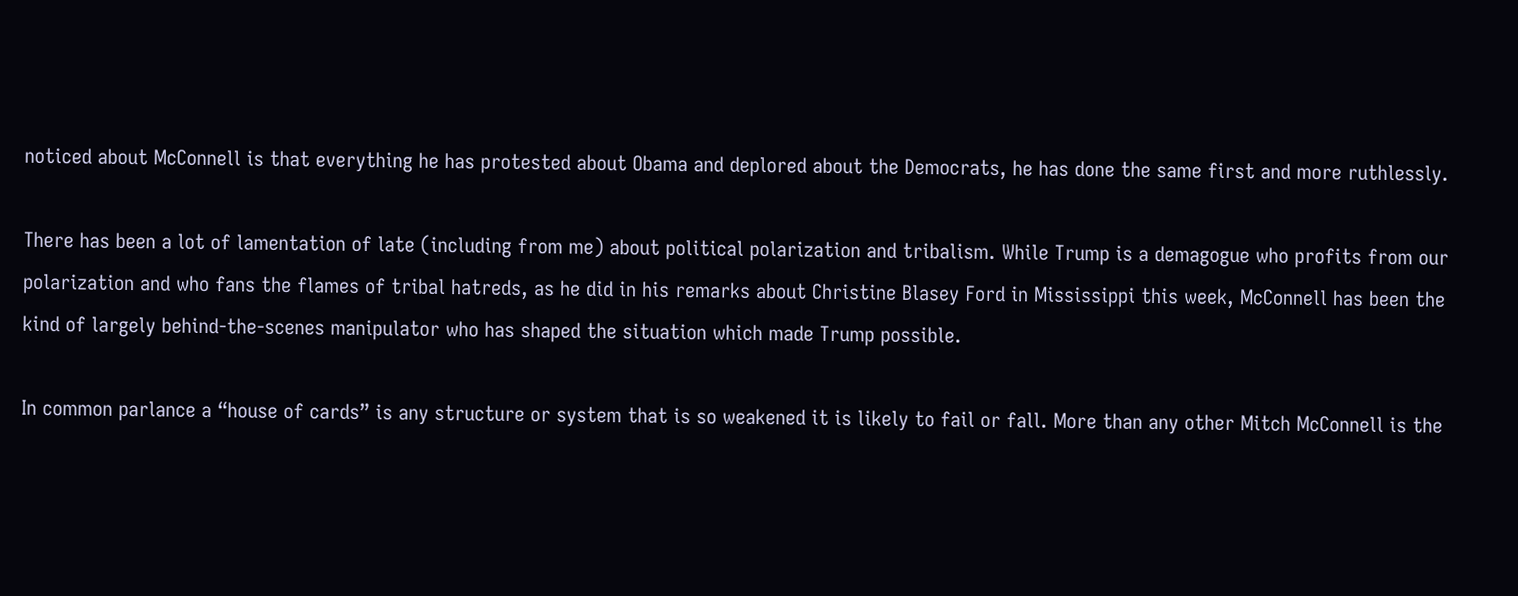noticed about McConnell is that everything he has protested about Obama and deplored about the Democrats, he has done the same first and more ruthlessly.

There has been a lot of lamentation of late (including from me) about political polarization and tribalism. While Trump is a demagogue who profits from our polarization and who fans the flames of tribal hatreds, as he did in his remarks about Christine Blasey Ford in Mississippi this week, McConnell has been the kind of largely behind-the-scenes manipulator who has shaped the situation which made Trump possible.

In common parlance a “house of cards” is any structure or system that is so weakened it is likely to fail or fall. More than any other Mitch McConnell is the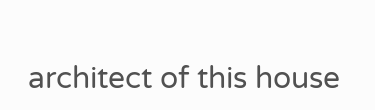architect of this house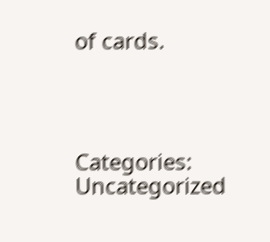of cards.




Categories: Uncategorized